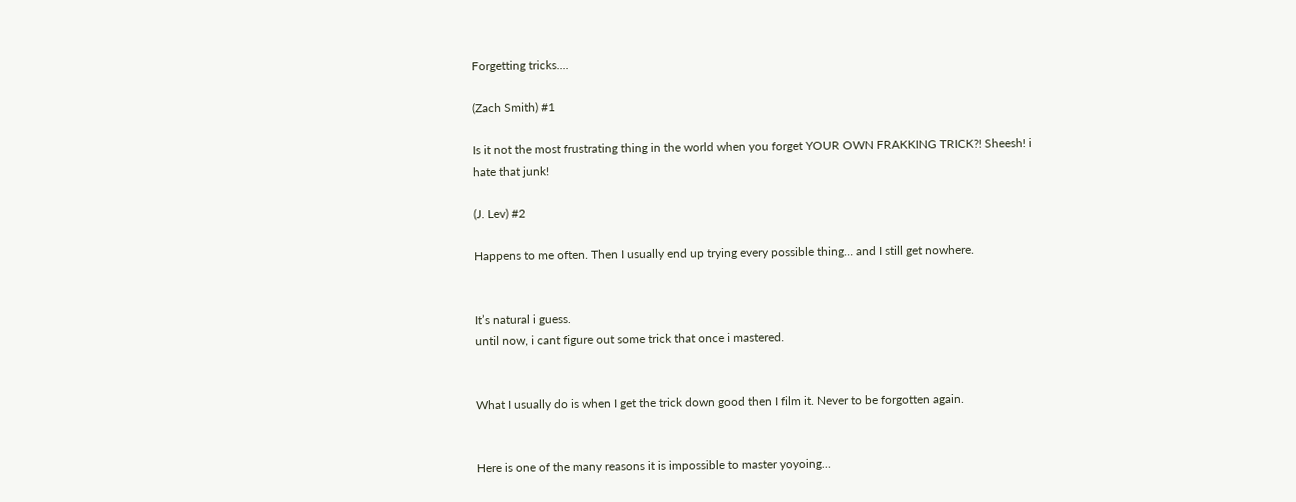Forgetting tricks....

(Zach Smith) #1

Is it not the most frustrating thing in the world when you forget YOUR OWN FRAKKING TRICK?! Sheesh! i hate that junk!

(J. Lev) #2

Happens to me often. Then I usually end up trying every possible thing… and I still get nowhere.


It’s natural i guess.
until now, i cant figure out some trick that once i mastered.


What I usually do is when I get the trick down good then I film it. Never to be forgotten again.


Here is one of the many reasons it is impossible to master yoyoing…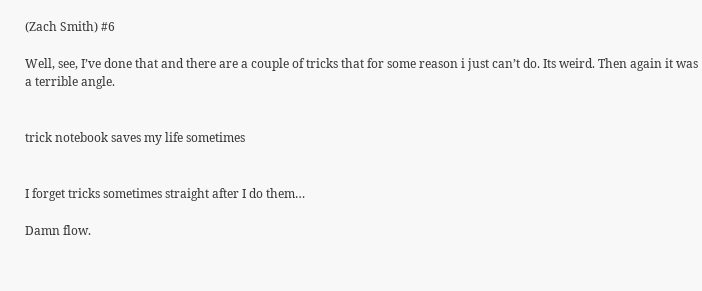(Zach Smith) #6

Well, see, I’ve done that and there are a couple of tricks that for some reason i just can’t do. Its weird. Then again it was a terrible angle.


trick notebook saves my life sometimes


I forget tricks sometimes straight after I do them…

Damn flow.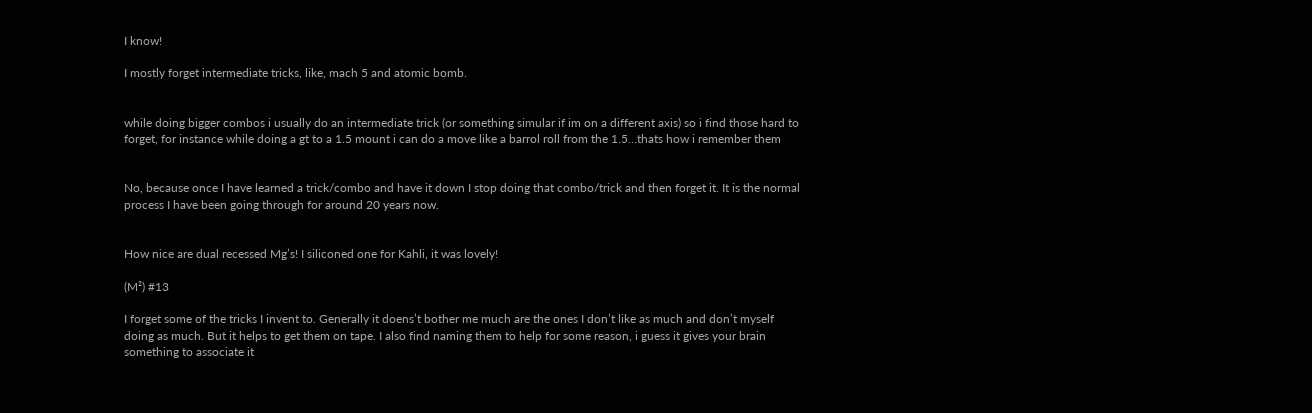I know!

I mostly forget intermediate tricks, like, mach 5 and atomic bomb.


while doing bigger combos i usually do an intermediate trick (or something simular if im on a different axis) so i find those hard to forget, for instance while doing a gt to a 1.5 mount i can do a move like a barrol roll from the 1.5…thats how i remember them


No, because once I have learned a trick/combo and have it down I stop doing that combo/trick and then forget it. It is the normal process I have been going through for around 20 years now.


How nice are dual recessed Mg’s! I siliconed one for Kahli, it was lovely!

(M²) #13

I forget some of the tricks I invent to. Generally it doens’t bother me much are the ones I don’t like as much and don’t myself doing as much. But it helps to get them on tape. I also find naming them to help for some reason, i guess it gives your brain something to associate it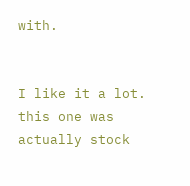with.


I like it a lot. this one was actually stock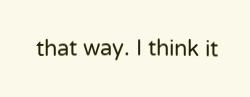that way. I think it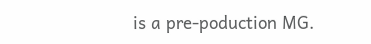is a pre-poduction MG.